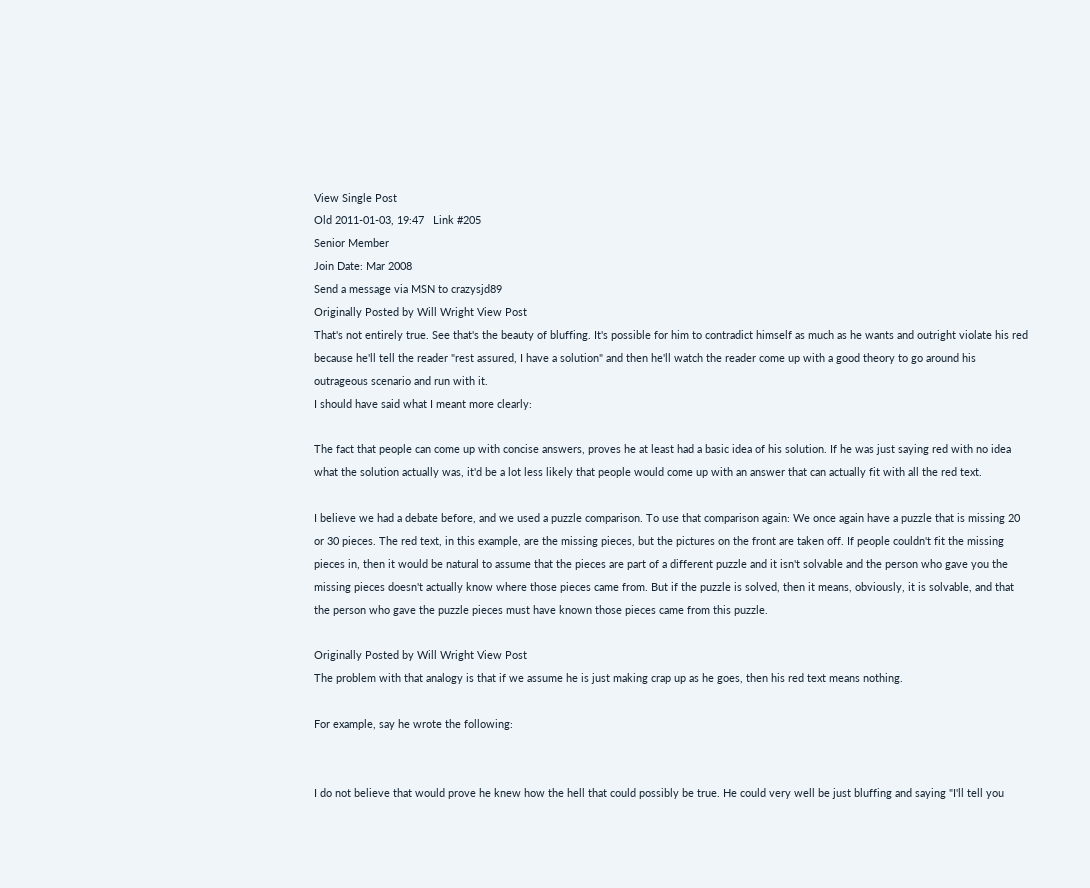View Single Post
Old 2011-01-03, 19:47   Link #205
Senior Member
Join Date: Mar 2008
Send a message via MSN to crazysjd89
Originally Posted by Will Wright View Post
That's not entirely true. See that's the beauty of bluffing. It's possible for him to contradict himself as much as he wants and outright violate his red because he'll tell the reader "rest assured, I have a solution" and then he'll watch the reader come up with a good theory to go around his outrageous scenario and run with it.
I should have said what I meant more clearly:

The fact that people can come up with concise answers, proves he at least had a basic idea of his solution. If he was just saying red with no idea what the solution actually was, it'd be a lot less likely that people would come up with an answer that can actually fit with all the red text.

I believe we had a debate before, and we used a puzzle comparison. To use that comparison again: We once again have a puzzle that is missing 20 or 30 pieces. The red text, in this example, are the missing pieces, but the pictures on the front are taken off. If people couldn't fit the missing pieces in, then it would be natural to assume that the pieces are part of a different puzzle and it isn't solvable and the person who gave you the missing pieces doesn't actually know where those pieces came from. But if the puzzle is solved, then it means, obviously, it is solvable, and that the person who gave the puzzle pieces must have known those pieces came from this puzzle.

Originally Posted by Will Wright View Post
The problem with that analogy is that if we assume he is just making crap up as he goes, then his red text means nothing.

For example, say he wrote the following:


I do not believe that would prove he knew how the hell that could possibly be true. He could very well be just bluffing and saying "I'll tell you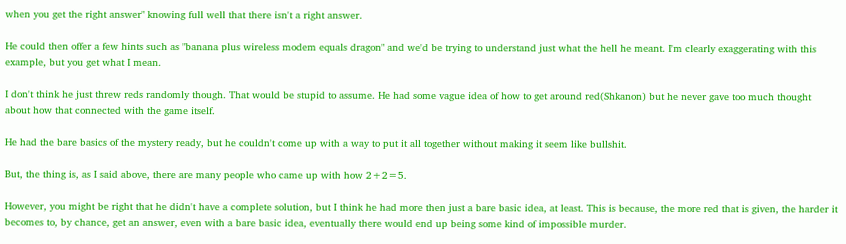when you get the right answer" knowing full well that there isn't a right answer.

He could then offer a few hints such as "banana plus wireless modem equals dragon" and we'd be trying to understand just what the hell he meant. I'm clearly exaggerating with this example, but you get what I mean.

I don't think he just threw reds randomly though. That would be stupid to assume. He had some vague idea of how to get around red(Shkanon) but he never gave too much thought about how that connected with the game itself.

He had the bare basics of the mystery ready, but he couldn't come up with a way to put it all together without making it seem like bullshit.

But, the thing is, as I said above, there are many people who came up with how 2+2=5.

However, you might be right that he didn't have a complete solution, but I think he had more then just a bare basic idea, at least. This is because, the more red that is given, the harder it becomes to, by chance, get an answer, even with a bare basic idea, eventually there would end up being some kind of impossible murder.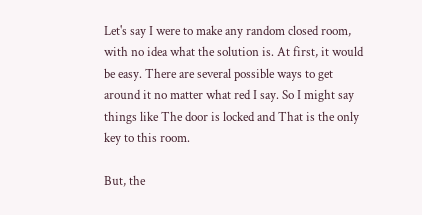Let's say I were to make any random closed room, with no idea what the solution is. At first, it would be easy. There are several possible ways to get around it no matter what red I say. So I might say things like The door is locked and That is the only key to this room.

But, the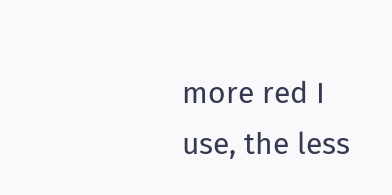more red I use, the less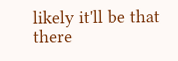likely it'll be that there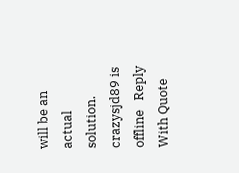will be an actual solution.
crazysjd89 is offline   Reply With Quote